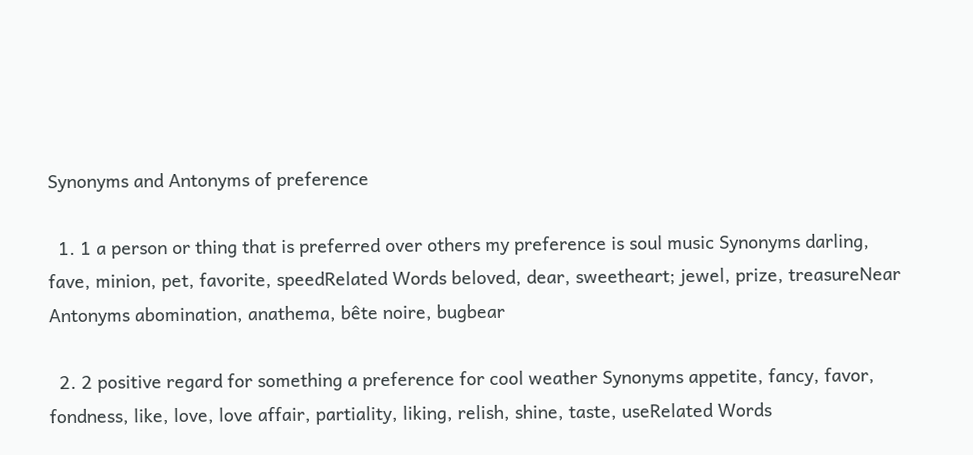Synonyms and Antonyms of preference

  1. 1 a person or thing that is preferred over others my preference is soul music Synonyms darling, fave, minion, pet, favorite, speedRelated Words beloved, dear, sweetheart; jewel, prize, treasureNear Antonyms abomination, anathema, bête noire, bugbear

  2. 2 positive regard for something a preference for cool weather Synonyms appetite, fancy, favor, fondness, like, love, love affair, partiality, liking, relish, shine, taste, useRelated Words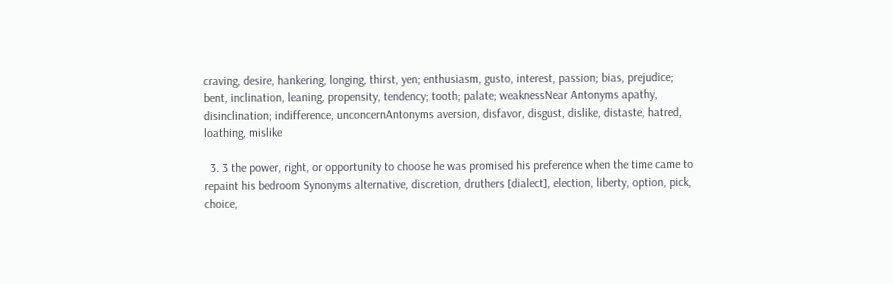craving, desire, hankering, longing, thirst, yen; enthusiasm, gusto, interest, passion; bias, prejudice; bent, inclination, leaning, propensity, tendency; tooth; palate; weaknessNear Antonyms apathy, disinclination; indifference, unconcernAntonyms aversion, disfavor, disgust, dislike, distaste, hatred, loathing, mislike

  3. 3 the power, right, or opportunity to choose he was promised his preference when the time came to repaint his bedroom Synonyms alternative, discretion, druthers [dialect], election, liberty, option, pick, choice,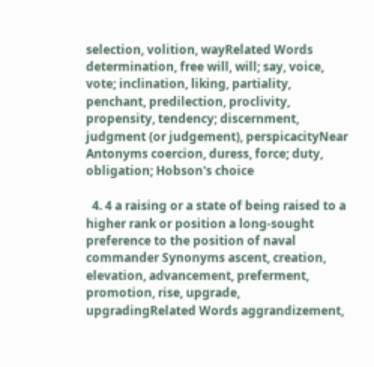selection, volition, wayRelated Words determination, free will, will; say, voice, vote; inclination, liking, partiality, penchant, predilection, proclivity, propensity, tendency; discernment, judgment (or judgement), perspicacityNear Antonyms coercion, duress, force; duty, obligation; Hobson's choice

  4. 4 a raising or a state of being raised to a higher rank or position a long-sought preference to the position of naval commander Synonyms ascent, creation, elevation, advancement, preferment, promotion, rise, upgrade, upgradingRelated Words aggrandizement,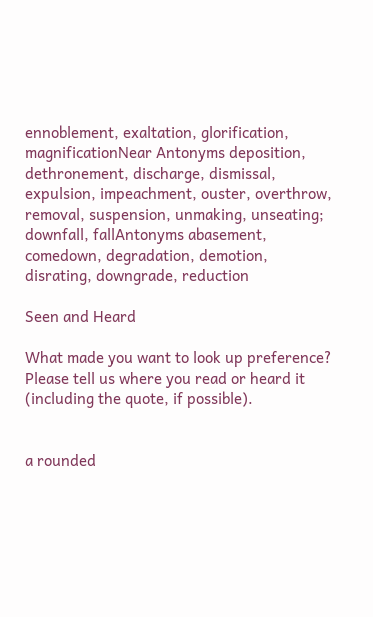ennoblement, exaltation, glorification, magnificationNear Antonyms deposition, dethronement, discharge, dismissal, expulsion, impeachment, ouster, overthrow, removal, suspension, unmaking, unseating; downfall, fallAntonyms abasement, comedown, degradation, demotion, disrating, downgrade, reduction

Seen and Heard

What made you want to look up preference? Please tell us where you read or heard it (including the quote, if possible).


a rounded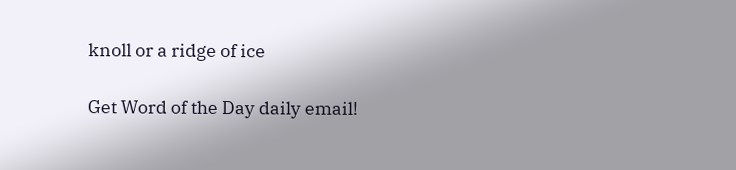knoll or a ridge of ice

Get Word of the Day daily email!